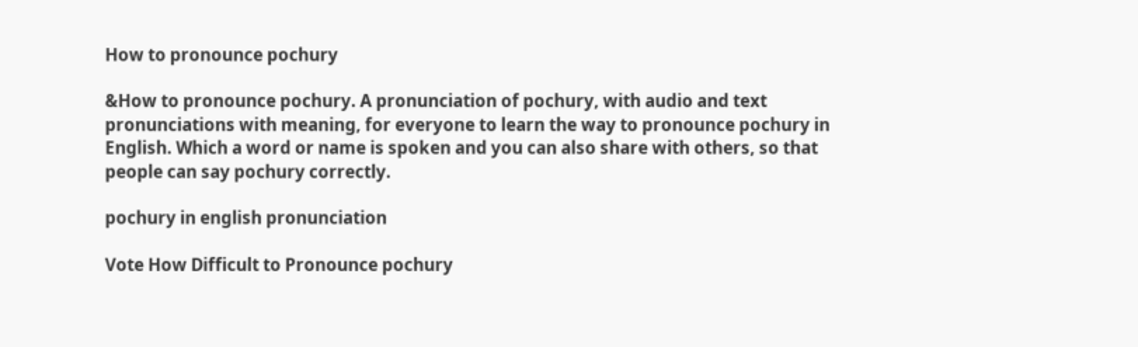How to pronounce pochury

&How to pronounce pochury. A pronunciation of pochury, with audio and text pronunciations with meaning, for everyone to learn the way to pronounce pochury in English. Which a word or name is spoken and you can also share with others, so that people can say pochury correctly.

pochury in english pronunciation

Vote How Difficult to Pronounce pochury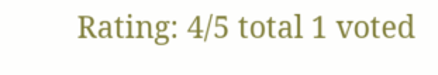Rating: 4/5 total 1 voted